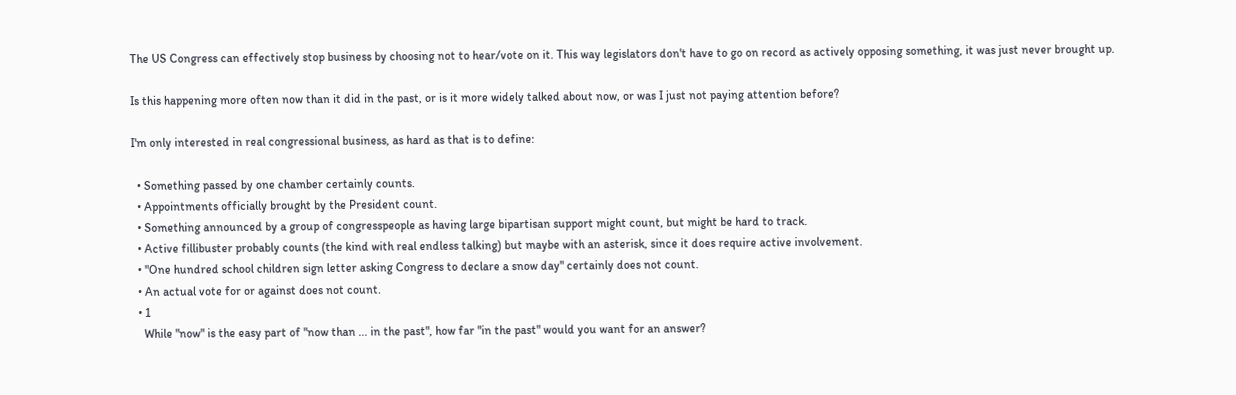The US Congress can effectively stop business by choosing not to hear/vote on it. This way legislators don't have to go on record as actively opposing something, it was just never brought up.

Is this happening more often now than it did in the past, or is it more widely talked about now, or was I just not paying attention before?

I'm only interested in real congressional business, as hard as that is to define:

  • Something passed by one chamber certainly counts.
  • Appointments officially brought by the President count.
  • Something announced by a group of congresspeople as having large bipartisan support might count, but might be hard to track.
  • Active fillibuster probably counts (the kind with real endless talking) but maybe with an asterisk, since it does require active involvement.
  • "One hundred school children sign letter asking Congress to declare a snow day" certainly does not count.
  • An actual vote for or against does not count.
  • 1
    While "now" is the easy part of "now than ... in the past", how far "in the past" would you want for an answer?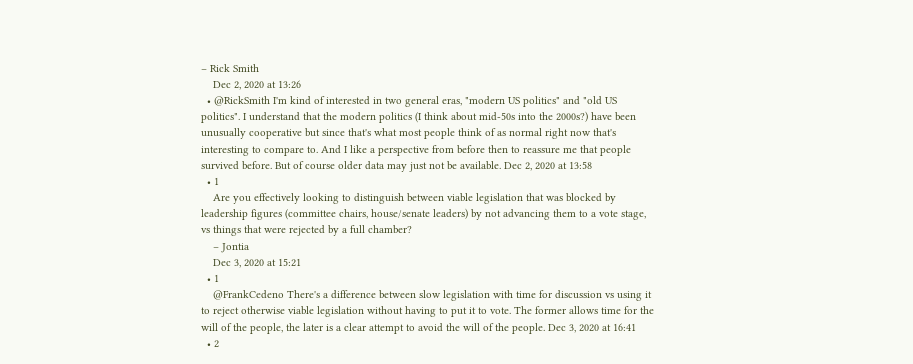– Rick Smith
    Dec 2, 2020 at 13:26
  • @RickSmith I'm kind of interested in two general eras, "modern US politics" and "old US politics". I understand that the modern politics (I think about mid-50s into the 2000s?) have been unusually cooperative but since that's what most people think of as normal right now that's interesting to compare to. And I like a perspective from before then to reassure me that people survived before. But of course older data may just not be available. Dec 2, 2020 at 13:58
  • 1
    Are you effectively looking to distinguish between viable legislation that was blocked by leadership figures (committee chairs, house/senate leaders) by not advancing them to a vote stage, vs things that were rejected by a full chamber?
    – Jontia
    Dec 3, 2020 at 15:21
  • 1
    @FrankCedeno There's a difference between slow legislation with time for discussion vs using it to reject otherwise viable legislation without having to put it to vote. The former allows time for the will of the people, the later is a clear attempt to avoid the will of the people. Dec 3, 2020 at 16:41
  • 2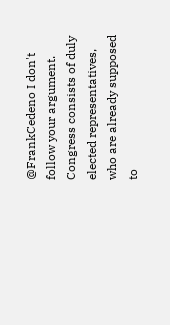@FrankCedeno I don't follow your argument. Congress consists of duly elected representatives, who are already supposed to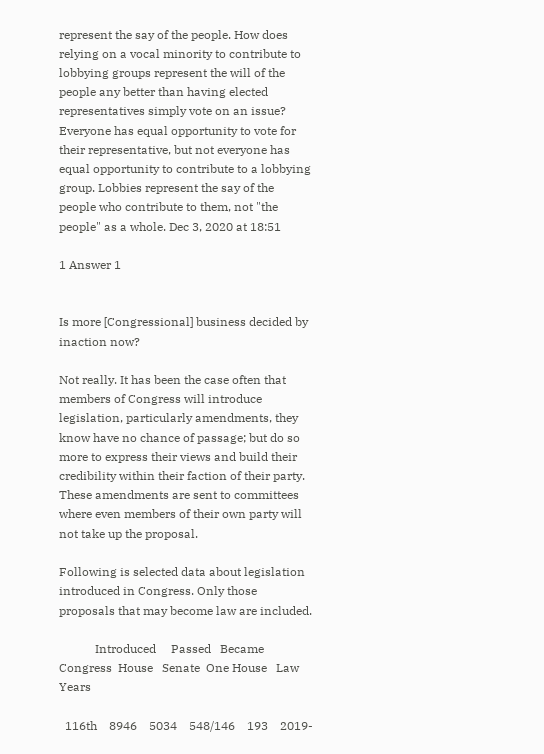represent the say of the people. How does relying on a vocal minority to contribute to lobbying groups represent the will of the people any better than having elected representatives simply vote on an issue? Everyone has equal opportunity to vote for their representative, but not everyone has equal opportunity to contribute to a lobbying group. Lobbies represent the say of the people who contribute to them, not "the people" as a whole. Dec 3, 2020 at 18:51

1 Answer 1


Is more [Congressional] business decided by inaction now?

Not really. It has been the case often that members of Congress will introduce legislation, particularly amendments, they know have no chance of passage; but do so more to express their views and build their credibility within their faction of their party. These amendments are sent to committees where even members of their own party will not take up the proposal.

Following is selected data about legislation introduced in Congress. Only those proposals that may become law are included.

            Introduced     Passed   Became
Congress  House   Senate  One House   Law    Years

  116th    8946    5034    548/146    193    2019-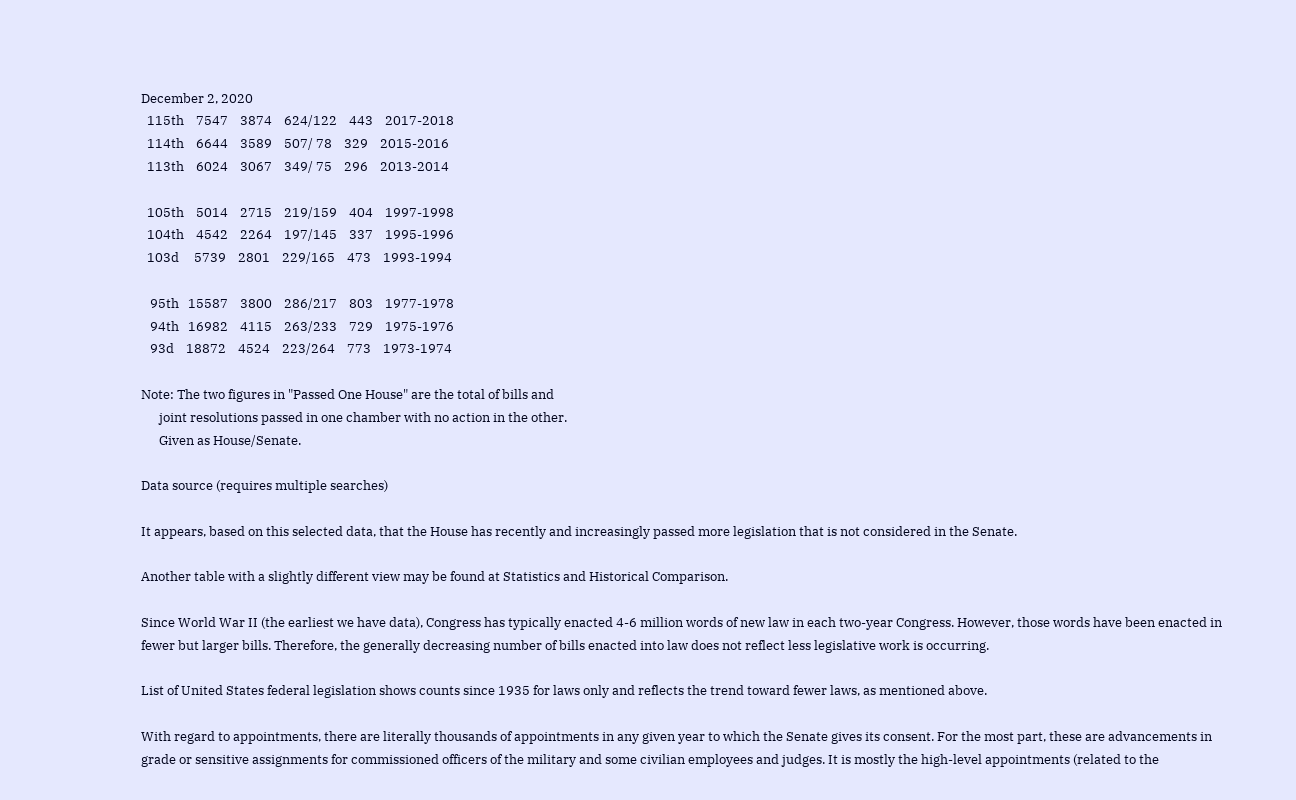December 2, 2020
  115th    7547    3874    624/122    443    2017-2018
  114th    6644    3589    507/ 78    329    2015-2016
  113th    6024    3067    349/ 75    296    2013-2014

  105th    5014    2715    219/159    404    1997-1998
  104th    4542    2264    197/145    337    1995-1996
  103d     5739    2801    229/165    473    1993-1994

   95th   15587    3800    286/217    803    1977-1978
   94th   16982    4115    263/233    729    1975-1976
   93d    18872    4524    223/264    773    1973-1974

Note: The two figures in "Passed One House" are the total of bills and
      joint resolutions passed in one chamber with no action in the other.
      Given as House/Senate.

Data source (requires multiple searches)

It appears, based on this selected data, that the House has recently and increasingly passed more legislation that is not considered in the Senate.

Another table with a slightly different view may be found at Statistics and Historical Comparison.

Since World War II (the earliest we have data), Congress has typically enacted 4-6 million words of new law in each two-year Congress. However, those words have been enacted in fewer but larger bills. Therefore, the generally decreasing number of bills enacted into law does not reflect less legislative work is occurring.

List of United States federal legislation shows counts since 1935 for laws only and reflects the trend toward fewer laws, as mentioned above.

With regard to appointments, there are literally thousands of appointments in any given year to which the Senate gives its consent. For the most part, these are advancements in grade or sensitive assignments for commissioned officers of the military and some civilian employees and judges. It is mostly the high-level appointments (related to the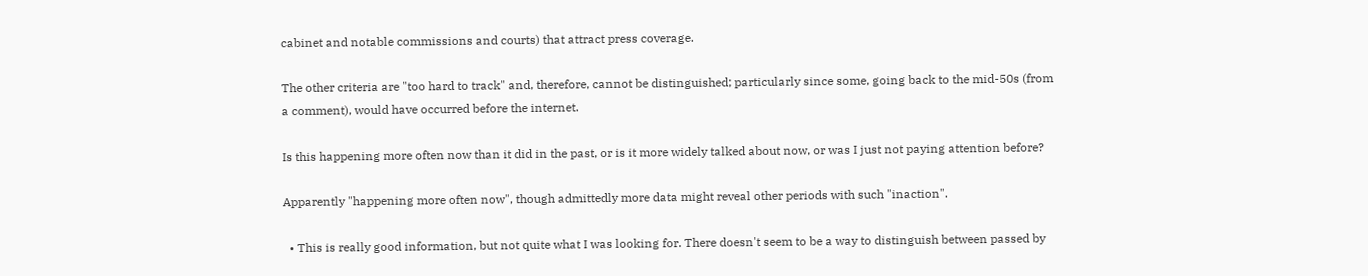cabinet and notable commissions and courts) that attract press coverage.

The other criteria are "too hard to track" and, therefore, cannot be distinguished; particularly since some, going back to the mid-50s (from a comment), would have occurred before the internet.

Is this happening more often now than it did in the past, or is it more widely talked about now, or was I just not paying attention before?

Apparently "happening more often now", though admittedly more data might reveal other periods with such "inaction".

  • This is really good information, but not quite what I was looking for. There doesn't seem to be a way to distinguish between passed by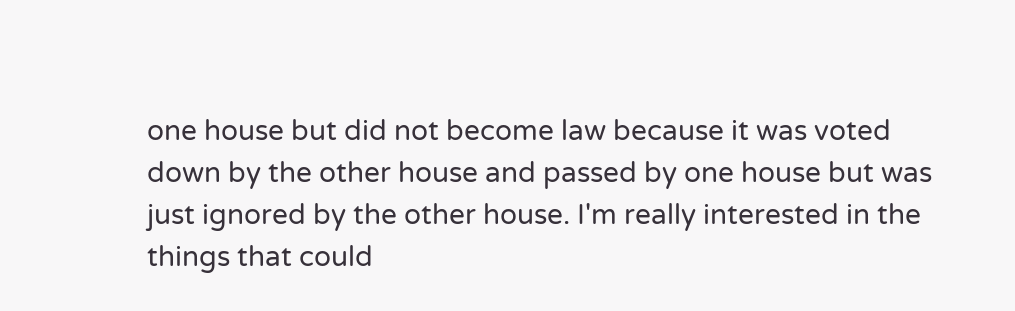one house but did not become law because it was voted down by the other house and passed by one house but was just ignored by the other house. I'm really interested in the things that could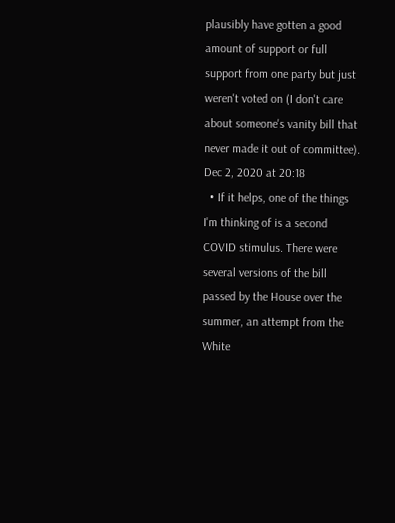plausibly have gotten a good amount of support or full support from one party but just weren't voted on (I don't care about someone's vanity bill that never made it out of committee). Dec 2, 2020 at 20:18
  • If it helps, one of the things I'm thinking of is a second COVID stimulus. There were several versions of the bill passed by the House over the summer, an attempt from the White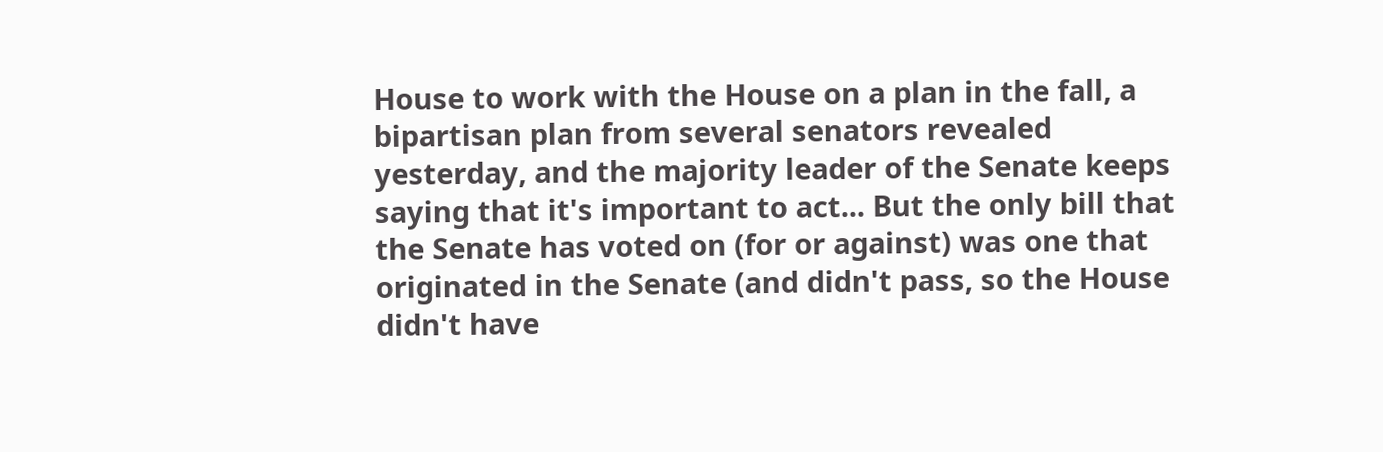House to work with the House on a plan in the fall, a bipartisan plan from several senators revealed yesterday, and the majority leader of the Senate keeps saying that it's important to act... But the only bill that the Senate has voted on (for or against) was one that originated in the Senate (and didn't pass, so the House didn't have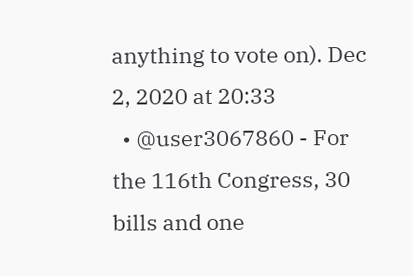anything to vote on). Dec 2, 2020 at 20:33
  • @user3067860 - For the 116th Congress, 30 bills and one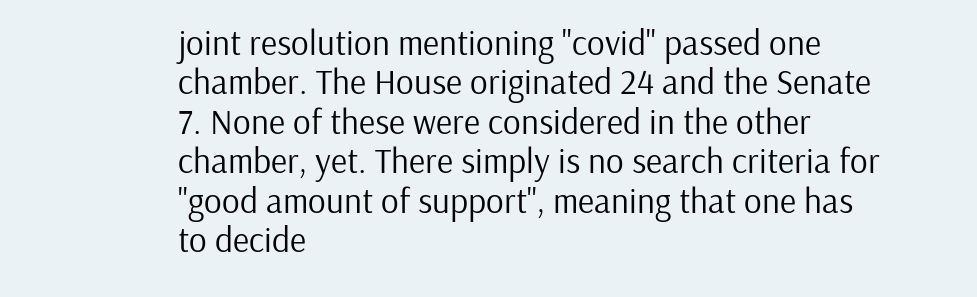joint resolution mentioning "covid" passed one chamber. The House originated 24 and the Senate 7. None of these were considered in the other chamber, yet. There simply is no search criteria for "good amount of support", meaning that one has to decide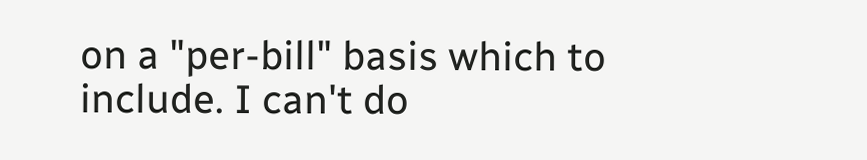on a "per-bill" basis which to include. I can't do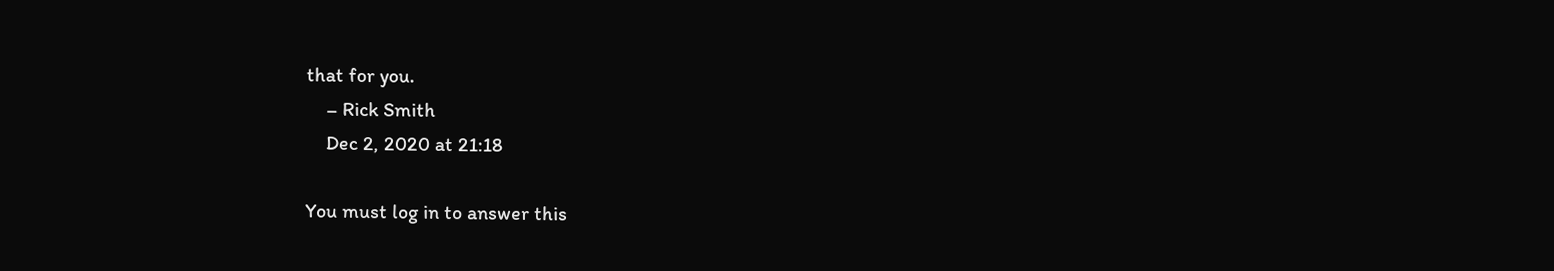that for you.
    – Rick Smith
    Dec 2, 2020 at 21:18

You must log in to answer this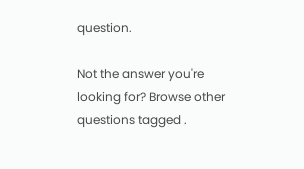question.

Not the answer you're looking for? Browse other questions tagged .